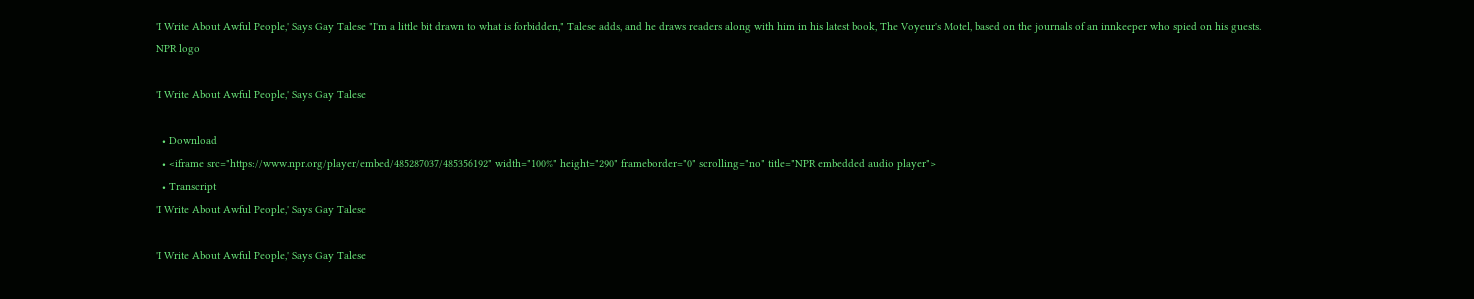'I Write About Awful People,' Says Gay Talese "I'm a little bit drawn to what is forbidden," Talese adds, and he draws readers along with him in his latest book, The Voyeur's Motel, based on the journals of an innkeeper who spied on his guests.
NPR logo

'I Write About Awful People,' Says Gay Talese

  • Download
  • <iframe src="https://www.npr.org/player/embed/485287037/485356192" width="100%" height="290" frameborder="0" scrolling="no" title="NPR embedded audio player">
  • Transcript
'I Write About Awful People,' Says Gay Talese

'I Write About Awful People,' Says Gay Talese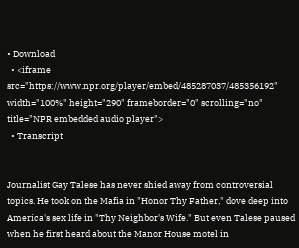• Download
  • <iframe src="https://www.npr.org/player/embed/485287037/485356192" width="100%" height="290" frameborder="0" scrolling="no" title="NPR embedded audio player">
  • Transcript


Journalist Gay Talese has never shied away from controversial topics. He took on the Mafia in "Honor Thy Father," dove deep into America's sex life in "Thy Neighbor's Wife." But even Talese paused when he first heard about the Manor House motel in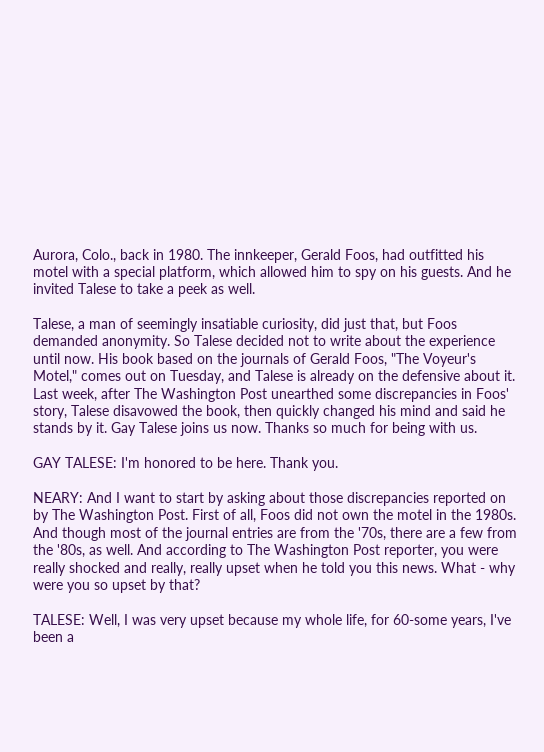Aurora, Colo., back in 1980. The innkeeper, Gerald Foos, had outfitted his motel with a special platform, which allowed him to spy on his guests. And he invited Talese to take a peek as well.

Talese, a man of seemingly insatiable curiosity, did just that, but Foos demanded anonymity. So Talese decided not to write about the experience until now. His book based on the journals of Gerald Foos, "The Voyeur's Motel," comes out on Tuesday, and Talese is already on the defensive about it. Last week, after The Washington Post unearthed some discrepancies in Foos' story, Talese disavowed the book, then quickly changed his mind and said he stands by it. Gay Talese joins us now. Thanks so much for being with us.

GAY TALESE: I'm honored to be here. Thank you.

NEARY: And I want to start by asking about those discrepancies reported on by The Washington Post. First of all, Foos did not own the motel in the 1980s. And though most of the journal entries are from the '70s, there are a few from the '80s, as well. And according to The Washington Post reporter, you were really shocked and really, really upset when he told you this news. What - why were you so upset by that?

TALESE: Well, I was very upset because my whole life, for 60-some years, I've been a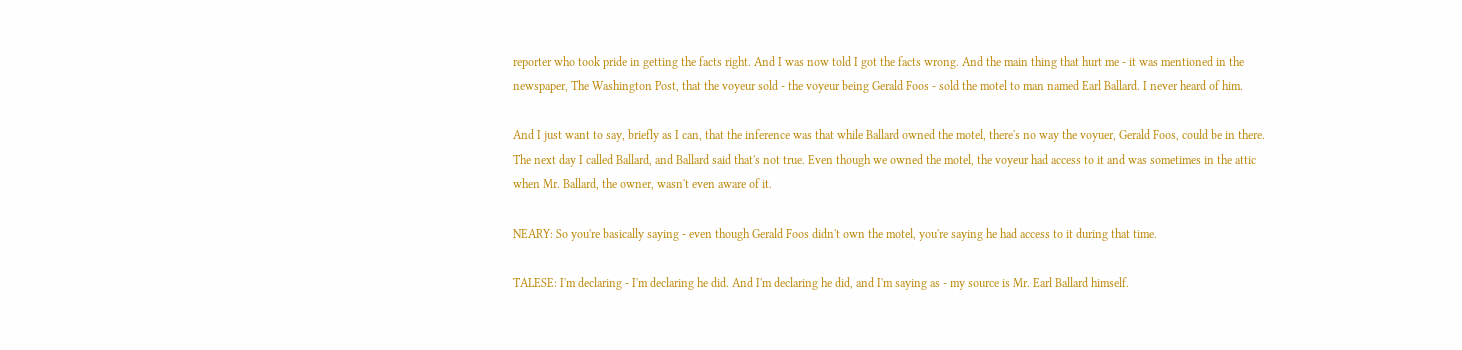reporter who took pride in getting the facts right. And I was now told I got the facts wrong. And the main thing that hurt me - it was mentioned in the newspaper, The Washington Post, that the voyeur sold - the voyeur being Gerald Foos - sold the motel to man named Earl Ballard. I never heard of him.

And I just want to say, briefly as I can, that the inference was that while Ballard owned the motel, there's no way the voyuer, Gerald Foos, could be in there. The next day I called Ballard, and Ballard said that's not true. Even though we owned the motel, the voyeur had access to it and was sometimes in the attic when Mr. Ballard, the owner, wasn't even aware of it.

NEARY: So you're basically saying - even though Gerald Foos didn't own the motel, you're saying he had access to it during that time.

TALESE: I'm declaring - I'm declaring he did. And I'm declaring he did, and I'm saying as - my source is Mr. Earl Ballard himself.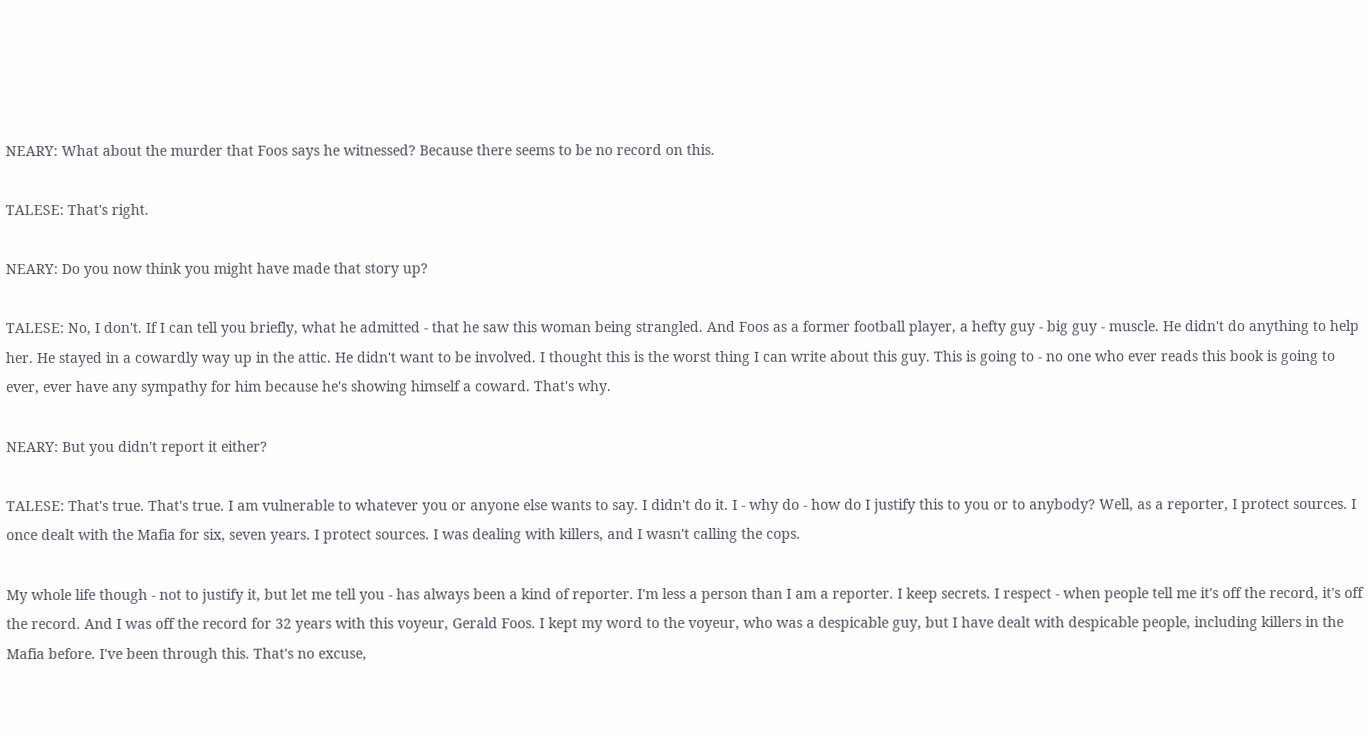NEARY: What about the murder that Foos says he witnessed? Because there seems to be no record on this.

TALESE: That's right.

NEARY: Do you now think you might have made that story up?

TALESE: No, I don't. If I can tell you briefly, what he admitted - that he saw this woman being strangled. And Foos as a former football player, a hefty guy - big guy - muscle. He didn't do anything to help her. He stayed in a cowardly way up in the attic. He didn't want to be involved. I thought this is the worst thing I can write about this guy. This is going to - no one who ever reads this book is going to ever, ever have any sympathy for him because he's showing himself a coward. That's why.

NEARY: But you didn't report it either?

TALESE: That's true. That's true. I am vulnerable to whatever you or anyone else wants to say. I didn't do it. I - why do - how do I justify this to you or to anybody? Well, as a reporter, I protect sources. I once dealt with the Mafia for six, seven years. I protect sources. I was dealing with killers, and I wasn't calling the cops.

My whole life though - not to justify it, but let me tell you - has always been a kind of reporter. I'm less a person than I am a reporter. I keep secrets. I respect - when people tell me it's off the record, it's off the record. And I was off the record for 32 years with this voyeur, Gerald Foos. I kept my word to the voyeur, who was a despicable guy, but I have dealt with despicable people, including killers in the Mafia before. I've been through this. That's no excuse,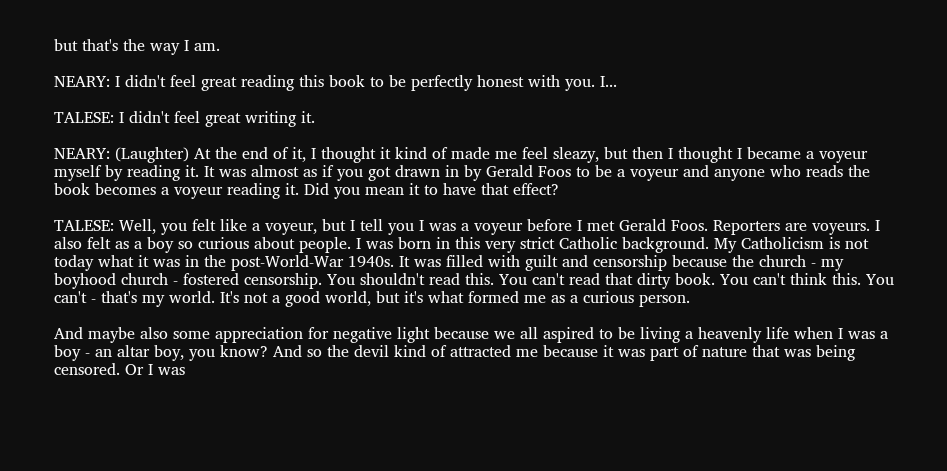but that's the way I am.

NEARY: I didn't feel great reading this book to be perfectly honest with you. I...

TALESE: I didn't feel great writing it.

NEARY: (Laughter) At the end of it, I thought it kind of made me feel sleazy, but then I thought I became a voyeur myself by reading it. It was almost as if you got drawn in by Gerald Foos to be a voyeur and anyone who reads the book becomes a voyeur reading it. Did you mean it to have that effect?

TALESE: Well, you felt like a voyeur, but I tell you I was a voyeur before I met Gerald Foos. Reporters are voyeurs. I also felt as a boy so curious about people. I was born in this very strict Catholic background. My Catholicism is not today what it was in the post-World-War 1940s. It was filled with guilt and censorship because the church - my boyhood church - fostered censorship. You shouldn't read this. You can't read that dirty book. You can't think this. You can't - that's my world. It's not a good world, but it's what formed me as a curious person.

And maybe also some appreciation for negative light because we all aspired to be living a heavenly life when I was a boy - an altar boy, you know? And so the devil kind of attracted me because it was part of nature that was being censored. Or I was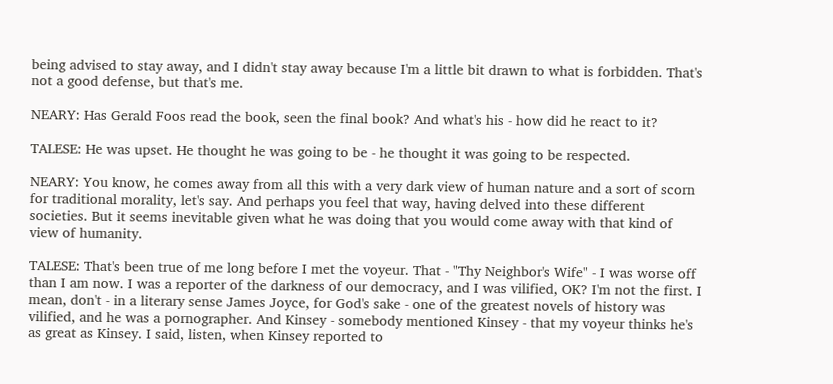being advised to stay away, and I didn't stay away because I'm a little bit drawn to what is forbidden. That's not a good defense, but that's me.

NEARY: Has Gerald Foos read the book, seen the final book? And what's his - how did he react to it?

TALESE: He was upset. He thought he was going to be - he thought it was going to be respected.

NEARY: You know, he comes away from all this with a very dark view of human nature and a sort of scorn for traditional morality, let's say. And perhaps you feel that way, having delved into these different societies. But it seems inevitable given what he was doing that you would come away with that kind of view of humanity.

TALESE: That's been true of me long before I met the voyeur. That - "Thy Neighbor's Wife" - I was worse off than I am now. I was a reporter of the darkness of our democracy, and I was vilified, OK? I'm not the first. I mean, don't - in a literary sense James Joyce, for God's sake - one of the greatest novels of history was vilified, and he was a pornographer. And Kinsey - somebody mentioned Kinsey - that my voyeur thinks he's as great as Kinsey. I said, listen, when Kinsey reported to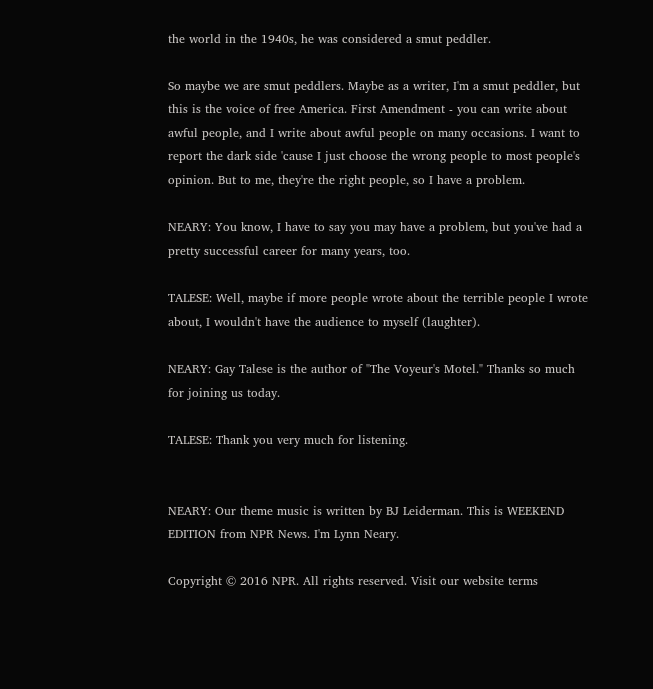the world in the 1940s, he was considered a smut peddler.

So maybe we are smut peddlers. Maybe as a writer, I'm a smut peddler, but this is the voice of free America. First Amendment - you can write about awful people, and I write about awful people on many occasions. I want to report the dark side 'cause I just choose the wrong people to most people's opinion. But to me, they're the right people, so I have a problem.

NEARY: You know, I have to say you may have a problem, but you've had a pretty successful career for many years, too.

TALESE: Well, maybe if more people wrote about the terrible people I wrote about, I wouldn't have the audience to myself (laughter).

NEARY: Gay Talese is the author of "The Voyeur's Motel." Thanks so much for joining us today.

TALESE: Thank you very much for listening.


NEARY: Our theme music is written by BJ Leiderman. This is WEEKEND EDITION from NPR News. I'm Lynn Neary.

Copyright © 2016 NPR. All rights reserved. Visit our website terms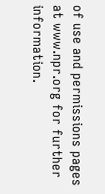of use and permissions pages at www.npr.org for further information.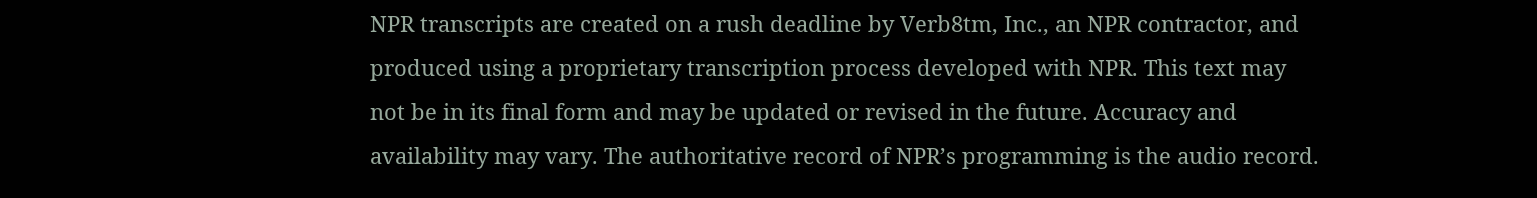NPR transcripts are created on a rush deadline by Verb8tm, Inc., an NPR contractor, and produced using a proprietary transcription process developed with NPR. This text may not be in its final form and may be updated or revised in the future. Accuracy and availability may vary. The authoritative record of NPR’s programming is the audio record.